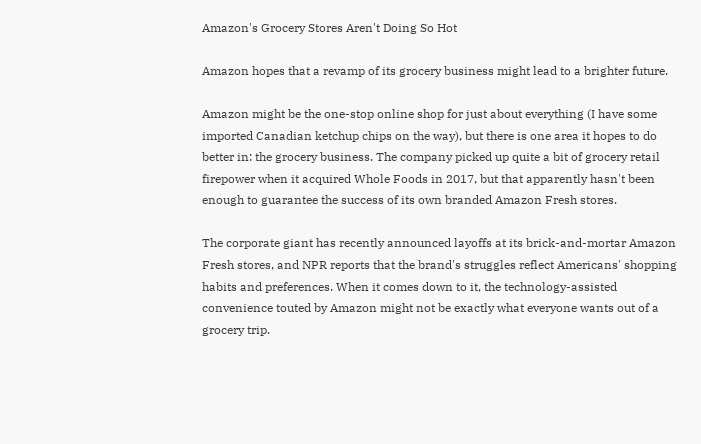Amazon's Grocery Stores Aren't Doing So Hot

Amazon hopes that a revamp of its grocery business might lead to a brighter future.

Amazon might be the one-stop online shop for just about everything (I have some imported Canadian ketchup chips on the way), but there is one area it hopes to do better in: the grocery business. The company picked up quite a bit of grocery retail firepower when it acquired Whole Foods in 2017, but that apparently hasn't been enough to guarantee the success of its own branded Amazon Fresh stores.

The corporate giant has recently announced layoffs at its brick-and-mortar Amazon Fresh stores, and NPR reports that the brand's struggles reflect Americans' shopping habits and preferences. When it comes down to it, the technology-assisted convenience touted by Amazon might not be exactly what everyone wants out of a grocery trip.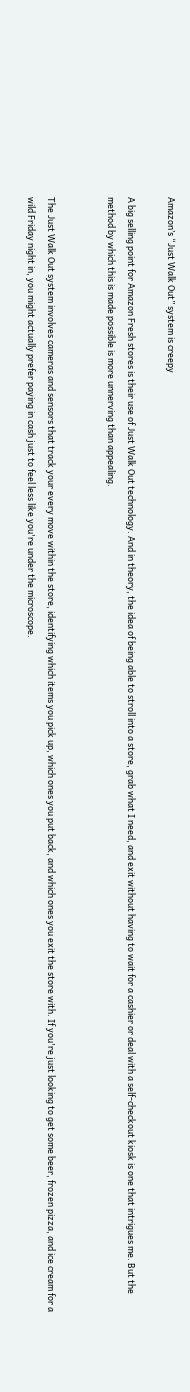Amazon’s “Just Walk Out” system is creepy

A big selling point for Amazon Fresh stores is their use of Just Walk Out technology. And in theory, the idea of being able to stroll into a store, grab what I need, and exit without having to wait for a cashier or deal with a self-checkout kiosk is one that intrigues me. But the method by which this is made possible is more unnerving than appealing.


The Just Walk Out system involves cameras and sensors that track your every move within the store, identifying which items you pick up, which ones you put back, and which ones you exit the store with. If you're just looking to get some beer, frozen pizza, and ice cream for a wild Friday night in, you might actually prefer paying in cash just to feel less like you're under the microscope.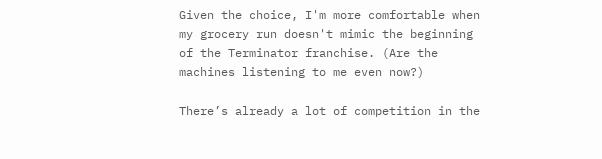Given the choice, I'm more comfortable when my grocery run doesn't mimic the beginning of the Terminator franchise. (Are the machines listening to me even now?)

There’s already a lot of competition in the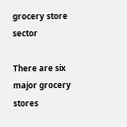grocery store sector

There are six major grocery stores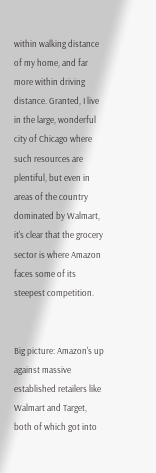within walking distance of my home, and far more within driving distance. Granted, I live in the large, wonderful city of Chicago where such resources are plentiful, but even in areas of the country dominated by Walmart, it's clear that the grocery sector is where Amazon faces some of its steepest competition.


Big picture: Amazon's up against massive established retailers like Walmart and Target, both of which got into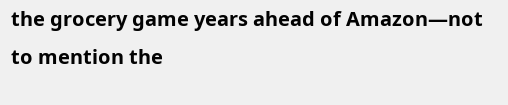the grocery game years ahead of Amazon—not to mention the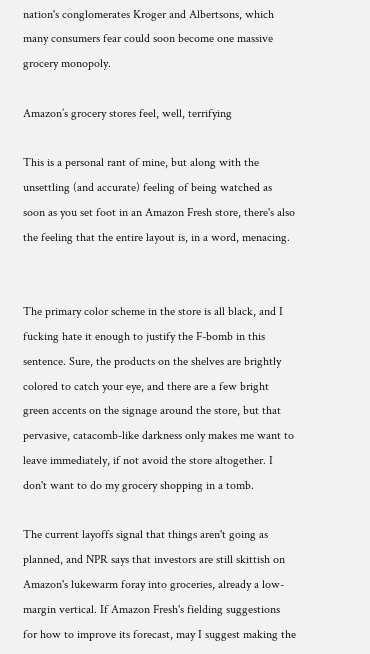nation's conglomerates Kroger and Albertsons, which many consumers fear could soon become one massive grocery monopoly.

Amazon’s grocery stores feel, well, terrifying

This is a personal rant of mine, but along with the unsettling (and accurate) feeling of being watched as soon as you set foot in an Amazon Fresh store, there's also the feeling that the entire layout is, in a word, menacing.


The primary color scheme in the store is all black, and I fucking hate it enough to justify the F-bomb in this sentence. Sure, the products on the shelves are brightly colored to catch your eye, and there are a few bright green accents on the signage around the store, but that pervasive, catacomb-like darkness only makes me want to leave immediately, if not avoid the store altogether. I don't want to do my grocery shopping in a tomb.

The current layoffs signal that things aren't going as planned, and NPR says that investors are still skittish on Amazon's lukewarm foray into groceries, already a low-margin vertical. If Amazon Fresh's fielding suggestions for how to improve its forecast, may I suggest making the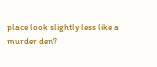place look slightly less like a murder den?